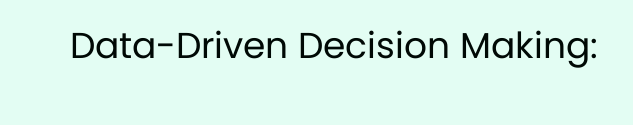Data-Driven Decision Making: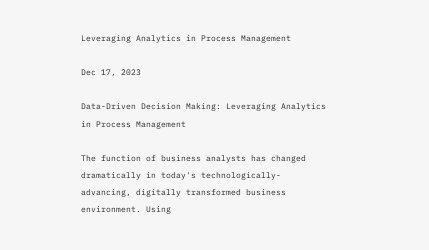Leveraging Analytics in Process Management

Dec 17, 2023

Data-Driven Decision Making: Leveraging Analytics in Process Management

The function of business analysts has changed dramatically in today's technologically-advancing, digitally transformed business environment. Using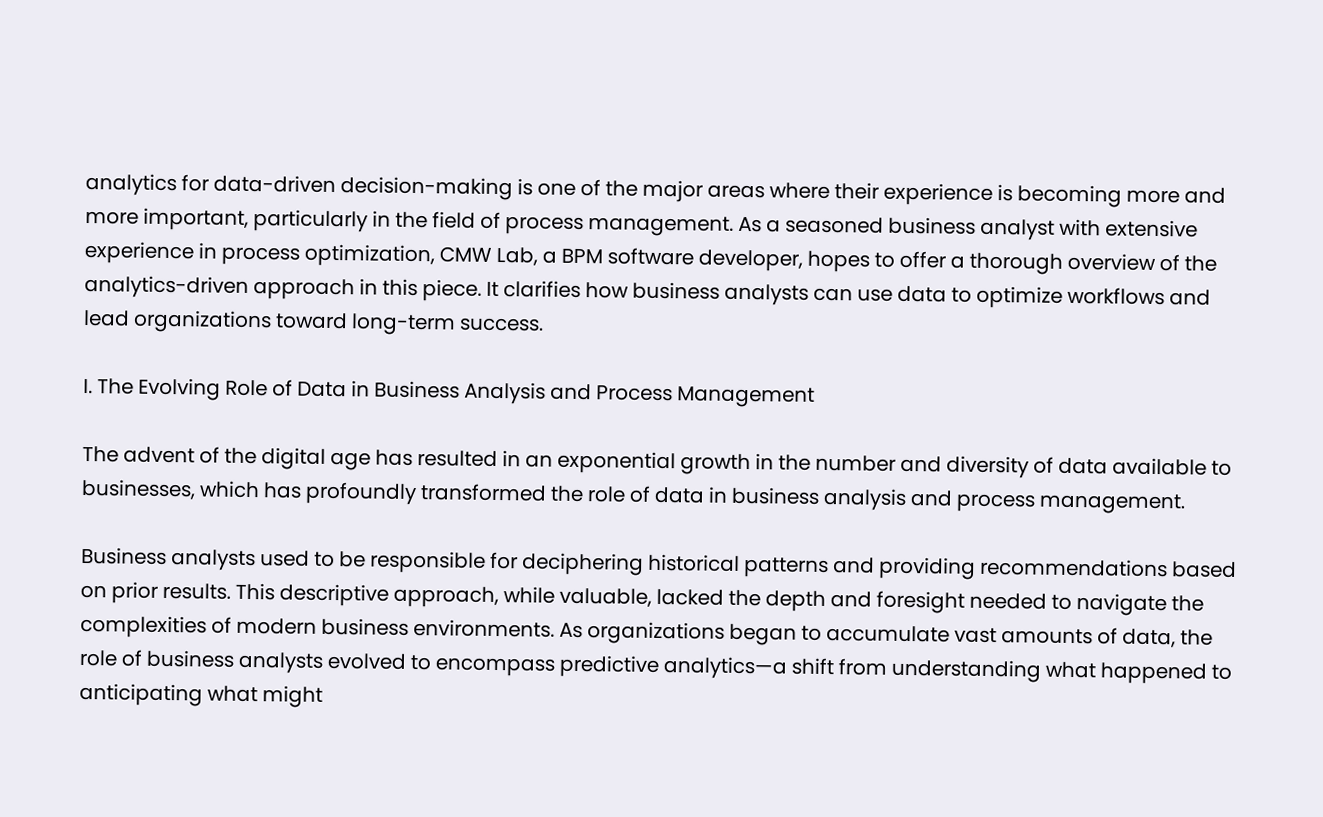analytics for data-driven decision-making is one of the major areas where their experience is becoming more and more important, particularly in the field of process management. As a seasoned business analyst with extensive experience in process optimization, CMW Lab, a BPM software developer, hopes to offer a thorough overview of the analytics-driven approach in this piece. It clarifies how business analysts can use data to optimize workflows and lead organizations toward long-term success.

I. The Evolving Role of Data in Business Analysis and Process Management

The advent of the digital age has resulted in an exponential growth in the number and diversity of data available to businesses, which has profoundly transformed the role of data in business analysis and process management.

Business analysts used to be responsible for deciphering historical patterns and providing recommendations based on prior results. This descriptive approach, while valuable, lacked the depth and foresight needed to navigate the complexities of modern business environments. As organizations began to accumulate vast amounts of data, the role of business analysts evolved to encompass predictive analytics—a shift from understanding what happened to anticipating what might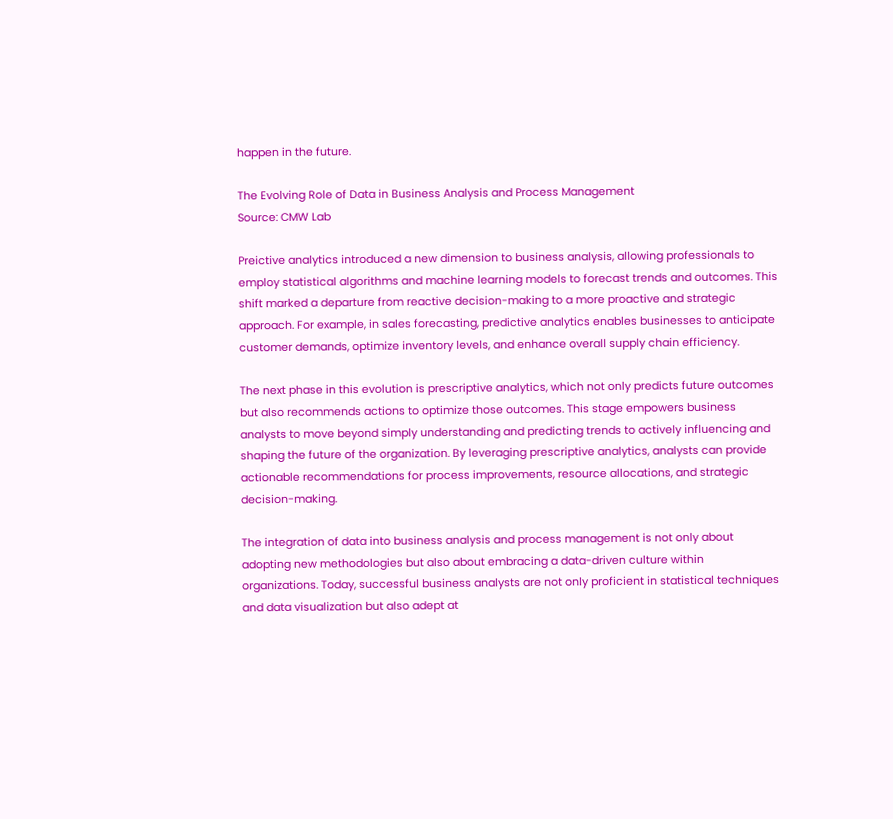happen in the future.

The Evolving Role of Data in Business Analysis and Process Management
Source: CMW Lab

Preictive analytics introduced a new dimension to business analysis, allowing professionals to employ statistical algorithms and machine learning models to forecast trends and outcomes. This shift marked a departure from reactive decision-making to a more proactive and strategic approach. For example, in sales forecasting, predictive analytics enables businesses to anticipate customer demands, optimize inventory levels, and enhance overall supply chain efficiency.

The next phase in this evolution is prescriptive analytics, which not only predicts future outcomes but also recommends actions to optimize those outcomes. This stage empowers business analysts to move beyond simply understanding and predicting trends to actively influencing and shaping the future of the organization. By leveraging prescriptive analytics, analysts can provide actionable recommendations for process improvements, resource allocations, and strategic decision-making.

The integration of data into business analysis and process management is not only about adopting new methodologies but also about embracing a data-driven culture within organizations. Today, successful business analysts are not only proficient in statistical techniques and data visualization but also adept at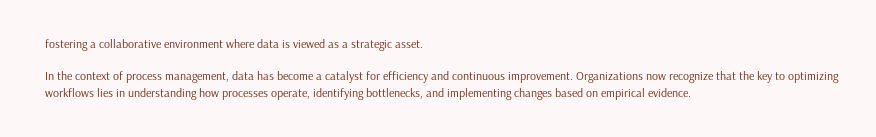fostering a collaborative environment where data is viewed as a strategic asset.

In the context of process management, data has become a catalyst for efficiency and continuous improvement. Organizations now recognize that the key to optimizing workflows lies in understanding how processes operate, identifying bottlenecks, and implementing changes based on empirical evidence.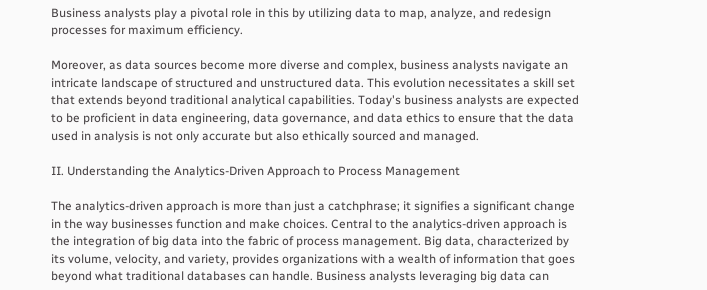Business analysts play a pivotal role in this by utilizing data to map, analyze, and redesign processes for maximum efficiency.

Moreover, as data sources become more diverse and complex, business analysts navigate an intricate landscape of structured and unstructured data. This evolution necessitates a skill set that extends beyond traditional analytical capabilities. Today's business analysts are expected to be proficient in data engineering, data governance, and data ethics to ensure that the data used in analysis is not only accurate but also ethically sourced and managed.

II. Understanding the Analytics-Driven Approach to Process Management

The analytics-driven approach is more than just a catchphrase; it signifies a significant change in the way businesses function and make choices. Central to the analytics-driven approach is the integration of big data into the fabric of process management. Big data, characterized by its volume, velocity, and variety, provides organizations with a wealth of information that goes beyond what traditional databases can handle. Business analysts leveraging big data can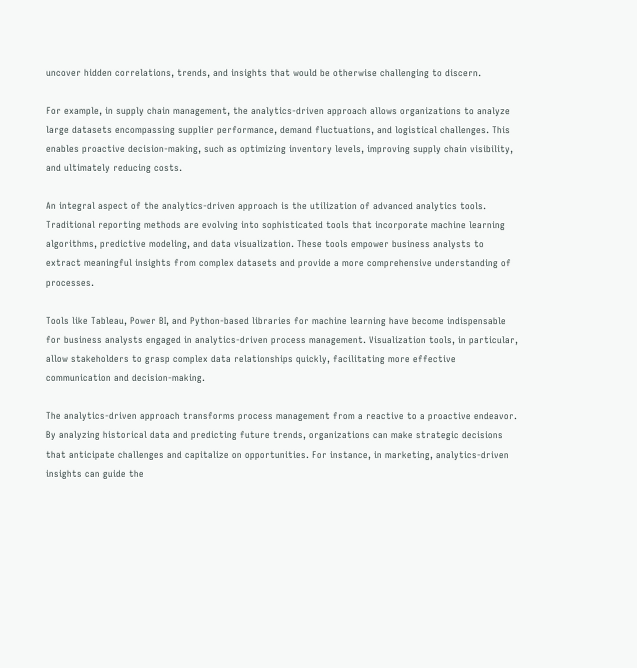uncover hidden correlations, trends, and insights that would be otherwise challenging to discern.

For example, in supply chain management, the analytics-driven approach allows organizations to analyze large datasets encompassing supplier performance, demand fluctuations, and logistical challenges. This enables proactive decision-making, such as optimizing inventory levels, improving supply chain visibility, and ultimately reducing costs.

An integral aspect of the analytics-driven approach is the utilization of advanced analytics tools. Traditional reporting methods are evolving into sophisticated tools that incorporate machine learning algorithms, predictive modeling, and data visualization. These tools empower business analysts to extract meaningful insights from complex datasets and provide a more comprehensive understanding of processes.

Tools like Tableau, Power BI, and Python-based libraries for machine learning have become indispensable for business analysts engaged in analytics-driven process management. Visualization tools, in particular, allow stakeholders to grasp complex data relationships quickly, facilitating more effective communication and decision-making.

The analytics-driven approach transforms process management from a reactive to a proactive endeavor. By analyzing historical data and predicting future trends, organizations can make strategic decisions that anticipate challenges and capitalize on opportunities. For instance, in marketing, analytics-driven insights can guide the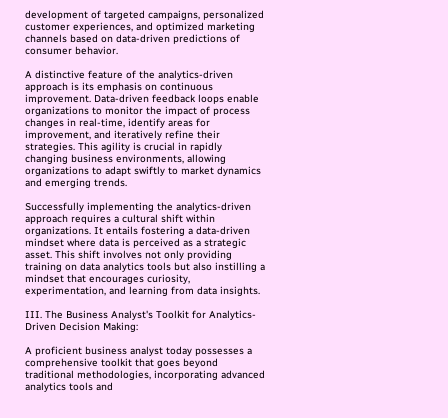development of targeted campaigns, personalized customer experiences, and optimized marketing channels based on data-driven predictions of consumer behavior.

A distinctive feature of the analytics-driven approach is its emphasis on continuous improvement. Data-driven feedback loops enable organizations to monitor the impact of process changes in real-time, identify areas for improvement, and iteratively refine their strategies. This agility is crucial in rapidly changing business environments, allowing organizations to adapt swiftly to market dynamics and emerging trends.

Successfully implementing the analytics-driven approach requires a cultural shift within organizations. It entails fostering a data-driven mindset where data is perceived as a strategic asset. This shift involves not only providing training on data analytics tools but also instilling a mindset that encourages curiosity, experimentation, and learning from data insights.

III. The Business Analyst's Toolkit for Analytics-Driven Decision Making:

A proficient business analyst today possesses a comprehensive toolkit that goes beyond traditional methodologies, incorporating advanced analytics tools and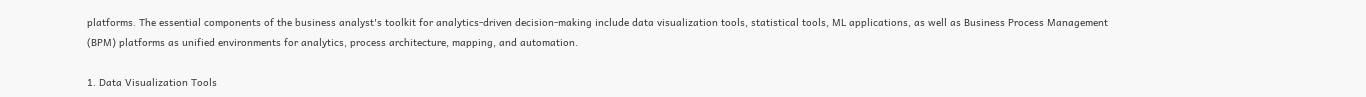platforms. The essential components of the business analyst's toolkit for analytics-driven decision-making include data visualization tools, statistical tools, ML applications, as well as Business Process Management (BPM) platforms as unified environments for analytics, process architecture, mapping, and automation.

1. Data Visualization Tools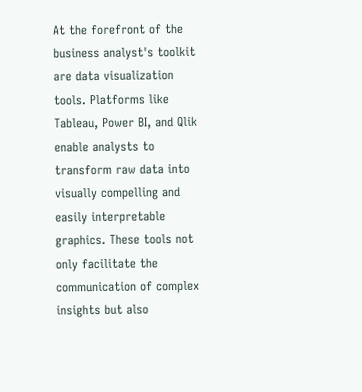At the forefront of the business analyst's toolkit are data visualization tools. Platforms like Tableau, Power BI, and Qlik enable analysts to transform raw data into visually compelling and easily interpretable graphics. These tools not only facilitate the communication of complex insights but also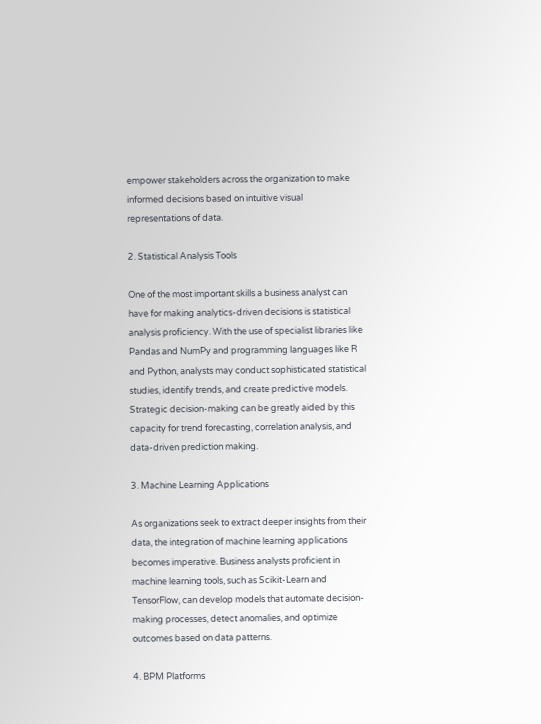empower stakeholders across the organization to make informed decisions based on intuitive visual representations of data.

2. Statistical Analysis Tools

One of the most important skills a business analyst can have for making analytics-driven decisions is statistical analysis proficiency. With the use of specialist libraries like Pandas and NumPy and programming languages like R and Python, analysts may conduct sophisticated statistical studies, identify trends, and create predictive models. Strategic decision-making can be greatly aided by this capacity for trend forecasting, correlation analysis, and data-driven prediction making.

3. Machine Learning Applications

As organizations seek to extract deeper insights from their data, the integration of machine learning applications becomes imperative. Business analysts proficient in machine learning tools, such as Scikit-Learn and TensorFlow, can develop models that automate decision-making processes, detect anomalies, and optimize outcomes based on data patterns.

4. BPM Platforms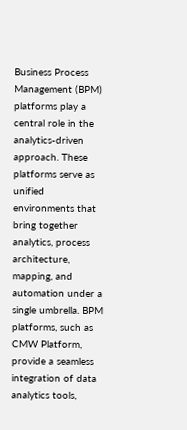Business Process Management (BPM) platforms play a central role in the analytics-driven approach. These platforms serve as unified environments that bring together analytics, process architecture, mapping, and automation under a single umbrella. BPM platforms, such as CMW Platform, provide a seamless integration of data analytics tools,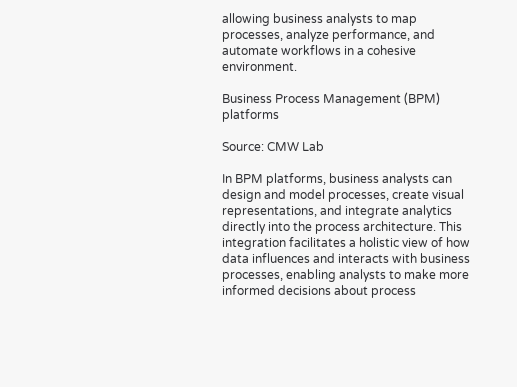allowing business analysts to map processes, analyze performance, and automate workflows in a cohesive environment.

Business Process Management (BPM) platforms

Source: CMW Lab

In BPM platforms, business analysts can design and model processes, create visual representations, and integrate analytics directly into the process architecture. This integration facilitates a holistic view of how data influences and interacts with business processes, enabling analysts to make more informed decisions about process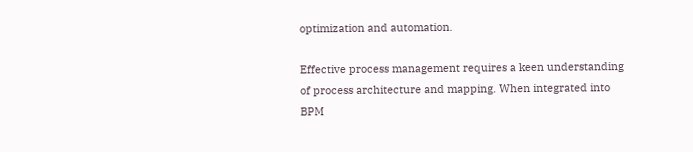optimization and automation.

Effective process management requires a keen understanding of process architecture and mapping. When integrated into BPM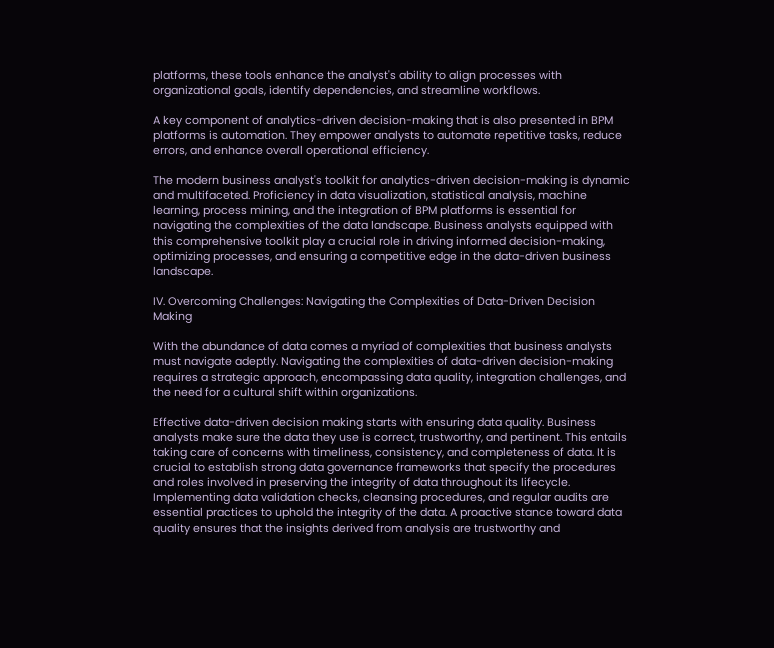platforms, these tools enhance the analyst's ability to align processes with organizational goals, identify dependencies, and streamline workflows.

A key component of analytics-driven decision-making that is also presented in BPM platforms is automation. They empower analysts to automate repetitive tasks, reduce errors, and enhance overall operational efficiency.

The modern business analyst's toolkit for analytics-driven decision-making is dynamic and multifaceted. Proficiency in data visualization, statistical analysis, machine learning, process mining, and the integration of BPM platforms is essential for navigating the complexities of the data landscape. Business analysts equipped with this comprehensive toolkit play a crucial role in driving informed decision-making, optimizing processes, and ensuring a competitive edge in the data-driven business landscape.

IV. Overcoming Challenges: Navigating the Complexities of Data-Driven Decision Making

With the abundance of data comes a myriad of complexities that business analysts must navigate adeptly. Navigating the complexities of data-driven decision-making requires a strategic approach, encompassing data quality, integration challenges, and the need for a cultural shift within organizations.

Effective data-driven decision making starts with ensuring data quality. Business analysts make sure the data they use is correct, trustworthy, and pertinent. This entails taking care of concerns with timeliness, consistency, and completeness of data. It is crucial to establish strong data governance frameworks that specify the procedures and roles involved in preserving the integrity of data throughout its lifecycle. Implementing data validation checks, cleansing procedures, and regular audits are essential practices to uphold the integrity of the data. A proactive stance toward data quality ensures that the insights derived from analysis are trustworthy and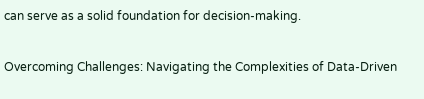can serve as a solid foundation for decision-making.

Overcoming Challenges: Navigating the Complexities of Data-Driven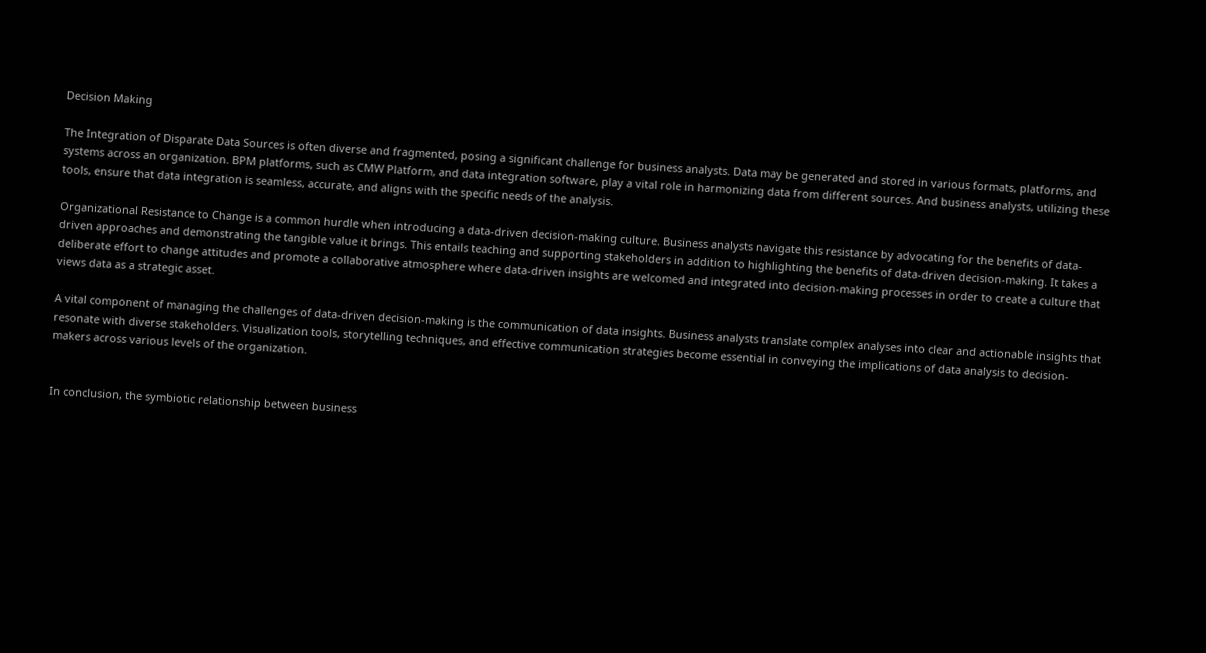Decision Making

The Integration of Disparate Data Sources is often diverse and fragmented, posing a significant challenge for business analysts. Data may be generated and stored in various formats, platforms, and systems across an organization. BPM platforms, such as CMW Platform, and data integration software, play a vital role in harmonizing data from different sources. And business analysts, utilizing these tools, ensure that data integration is seamless, accurate, and aligns with the specific needs of the analysis.

Organizational Resistance to Change is a common hurdle when introducing a data-driven decision-making culture. Business analysts navigate this resistance by advocating for the benefits of data-driven approaches and demonstrating the tangible value it brings. This entails teaching and supporting stakeholders in addition to highlighting the benefits of data-driven decision-making. It takes a deliberate effort to change attitudes and promote a collaborative atmosphere where data-driven insights are welcomed and integrated into decision-making processes in order to create a culture that views data as a strategic asset.

A vital component of managing the challenges of data-driven decision-making is the communication of data insights. Business analysts translate complex analyses into clear and actionable insights that resonate with diverse stakeholders. Visualization tools, storytelling techniques, and effective communication strategies become essential in conveying the implications of data analysis to decision-makers across various levels of the organization.


In conclusion, the symbiotic relationship between business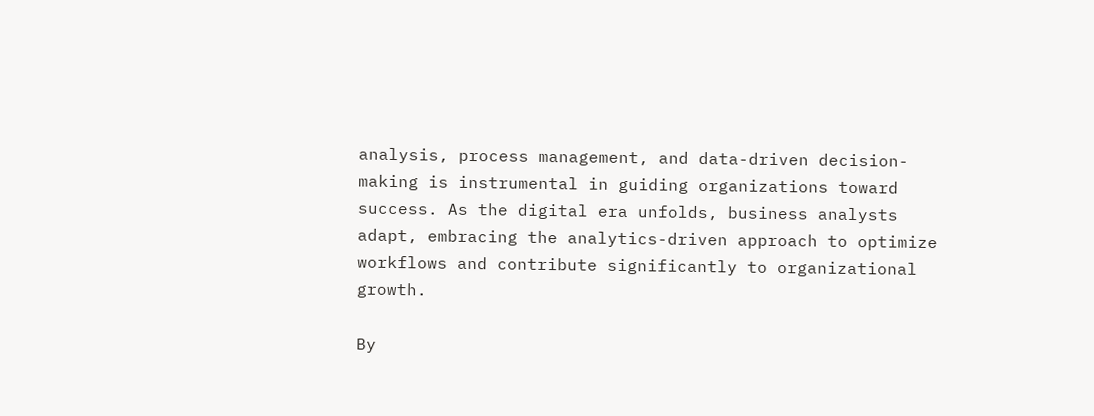analysis, process management, and data-driven decision-making is instrumental in guiding organizations toward success. As the digital era unfolds, business analysts adapt, embracing the analytics-driven approach to optimize workflows and contribute significantly to organizational growth.

By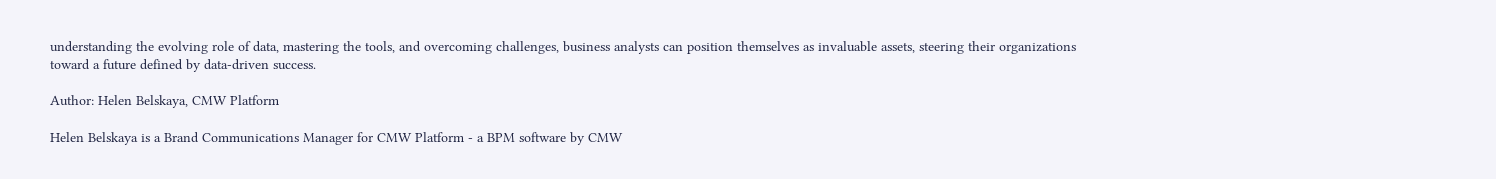understanding the evolving role of data, mastering the tools, and overcoming challenges, business analysts can position themselves as invaluable assets, steering their organizations toward a future defined by data-driven success.

Author: Helen Belskaya, CMW Platform

Helen Belskaya is a Brand Communications Manager for CMW Platform - a BPM software by CMW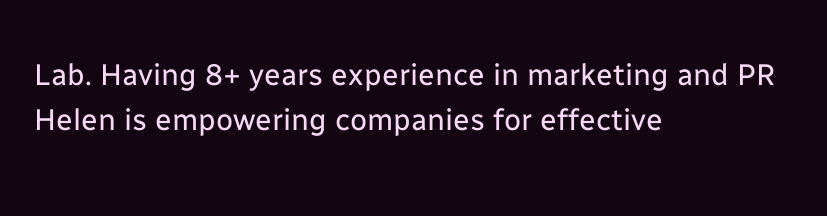Lab. Having 8+ years experience in marketing and PR  Helen is empowering companies for effective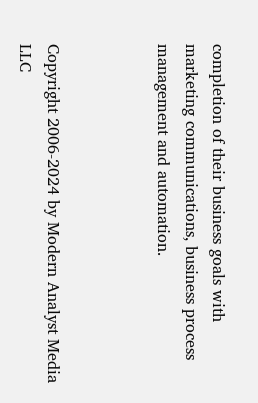completion of their business goals with marketing communications, business process management and automation.



Copyright 2006-2024 by Modern Analyst Media LLC